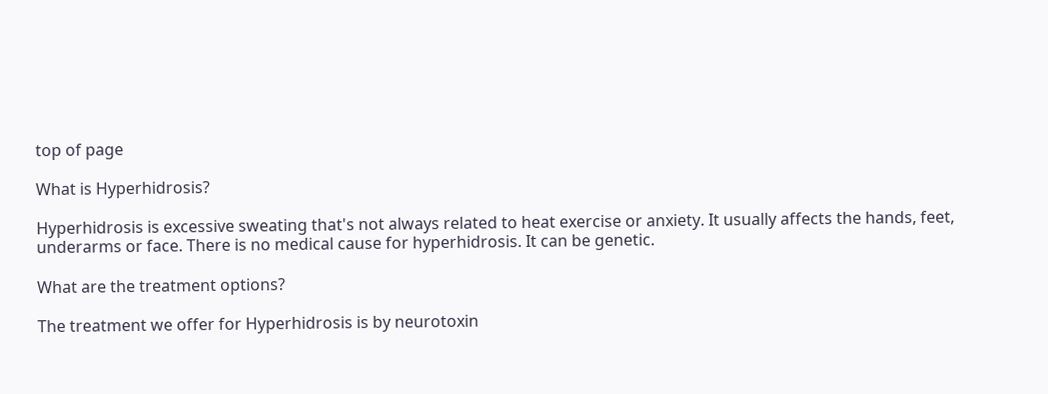top of page

What is Hyperhidrosis?

Hyperhidrosis is excessive sweating that's not always related to heat exercise or anxiety. It usually affects the hands, feet, underarms or face. There is no medical cause for hyperhidrosis. It can be genetic.

What are the treatment options?

The treatment we offer for Hyperhidrosis is by neurotoxin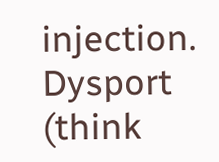injection.  Dysport (think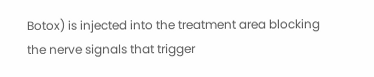Botox) is injected into the treatment area blocking the nerve signals that trigger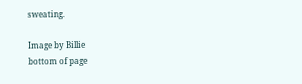sweating.

Image by Billie
bottom of page